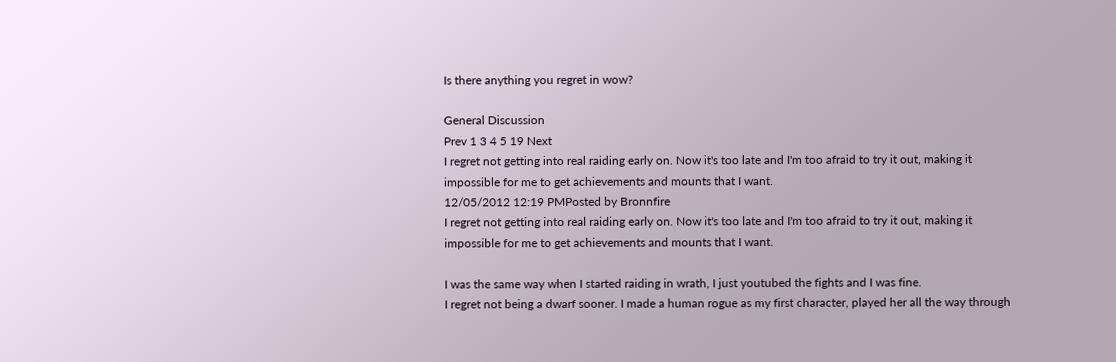Is there anything you regret in wow?

General Discussion
Prev 1 3 4 5 19 Next
I regret not getting into real raiding early on. Now it's too late and I'm too afraid to try it out, making it impossible for me to get achievements and mounts that I want.
12/05/2012 12:19 PMPosted by Bronnfire
I regret not getting into real raiding early on. Now it's too late and I'm too afraid to try it out, making it impossible for me to get achievements and mounts that I want.

I was the same way when I started raiding in wrath, I just youtubed the fights and I was fine.
I regret not being a dwarf sooner. I made a human rogue as my first character, played her all the way through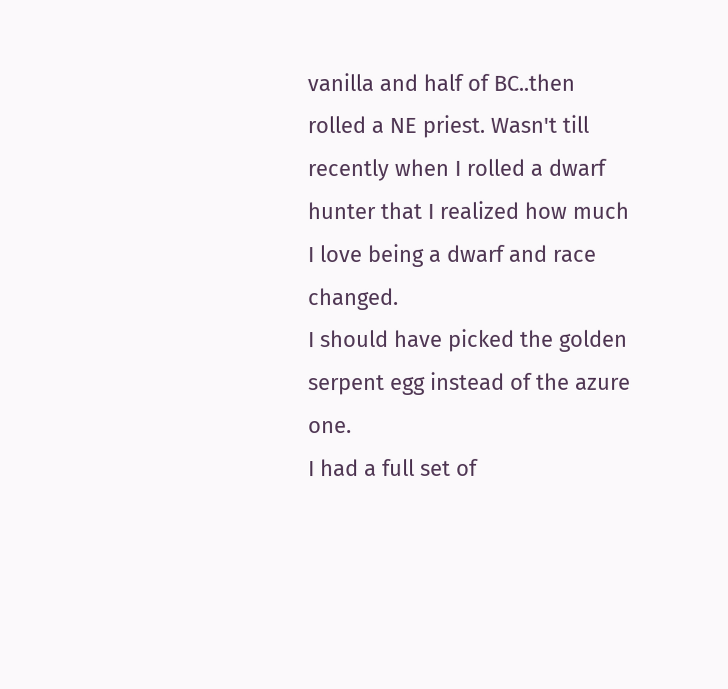vanilla and half of BC..then rolled a NE priest. Wasn't till recently when I rolled a dwarf hunter that I realized how much I love being a dwarf and race changed.
I should have picked the golden serpent egg instead of the azure one.
I had a full set of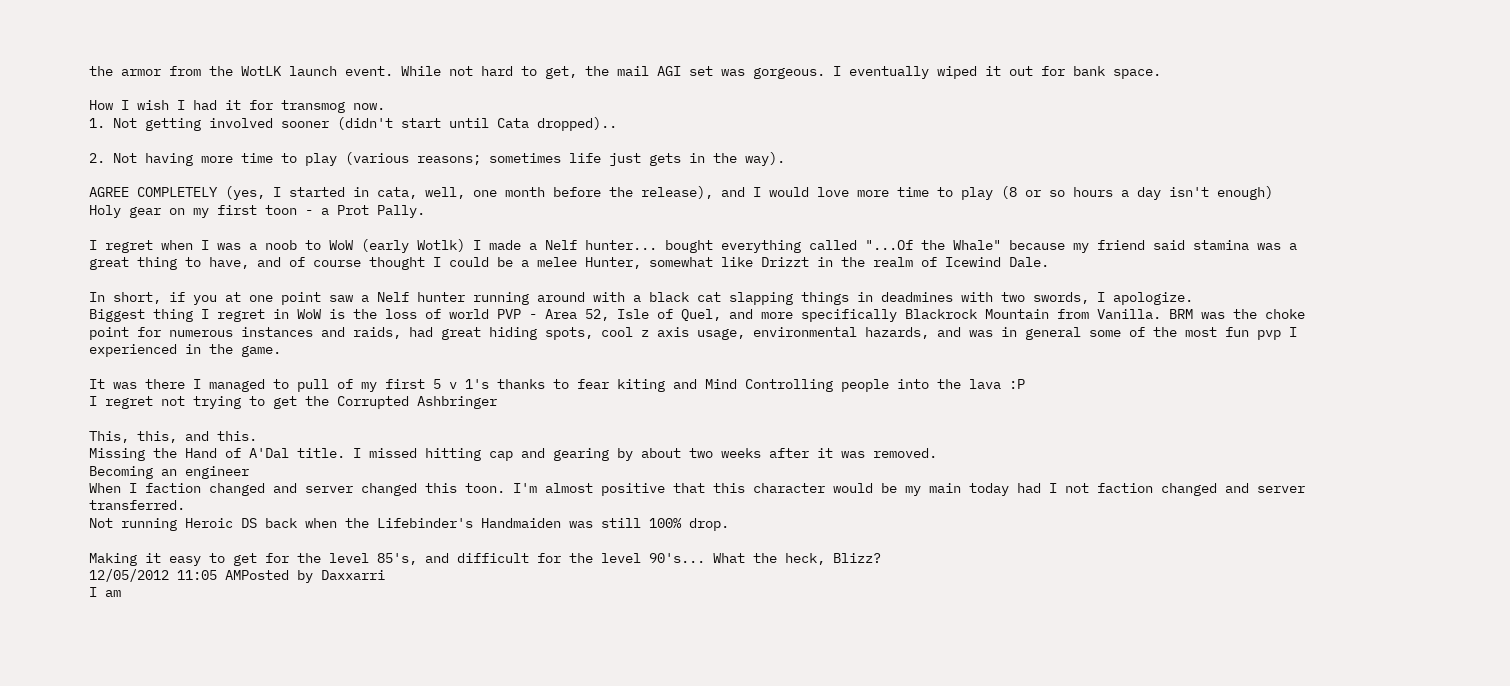the armor from the WotLK launch event. While not hard to get, the mail AGI set was gorgeous. I eventually wiped it out for bank space.

How I wish I had it for transmog now.
1. Not getting involved sooner (didn't start until Cata dropped)..

2. Not having more time to play (various reasons; sometimes life just gets in the way).

AGREE COMPLETELY (yes, I started in cata, well, one month before the release), and I would love more time to play (8 or so hours a day isn't enough)
Holy gear on my first toon - a Prot Pally.

I regret when I was a noob to WoW (early Wotlk) I made a Nelf hunter... bought everything called "...Of the Whale" because my friend said stamina was a great thing to have, and of course thought I could be a melee Hunter, somewhat like Drizzt in the realm of Icewind Dale.

In short, if you at one point saw a Nelf hunter running around with a black cat slapping things in deadmines with two swords, I apologize.
Biggest thing I regret in WoW is the loss of world PVP - Area 52, Isle of Quel, and more specifically Blackrock Mountain from Vanilla. BRM was the choke point for numerous instances and raids, had great hiding spots, cool z axis usage, environmental hazards, and was in general some of the most fun pvp I experienced in the game.

It was there I managed to pull of my first 5 v 1's thanks to fear kiting and Mind Controlling people into the lava :P
I regret not trying to get the Corrupted Ashbringer

This, this, and this.
Missing the Hand of A'Dal title. I missed hitting cap and gearing by about two weeks after it was removed.
Becoming an engineer
When I faction changed and server changed this toon. I'm almost positive that this character would be my main today had I not faction changed and server transferred.
Not running Heroic DS back when the Lifebinder's Handmaiden was still 100% drop.

Making it easy to get for the level 85's, and difficult for the level 90's... What the heck, Blizz?
12/05/2012 11:05 AMPosted by Daxxarri
I am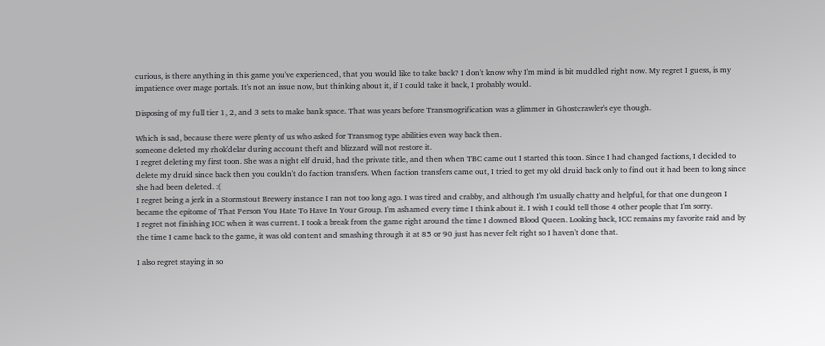curious, is there anything in this game you've experienced, that you would like to take back? I don't know why I'm mind is bit muddled right now. My regret I guess, is my impatience over mage portals. It's not an issue now, but thinking about it, if I could take it back, I probably would.

Disposing of my full tier 1, 2, and 3 sets to make bank space. That was years before Transmogrification was a glimmer in Ghostcrawler's eye though.

Which is sad, because there were plenty of us who asked for Transmog type abilities even way back then.
someone deleted my rhok'delar during account theft and blizzard will not restore it.
I regret deleting my first toon. She was a night elf druid, had the private title, and then when TBC came out I started this toon. Since I had changed factions, I decided to delete my druid since back then you couldn't do faction transfers. When faction transfers came out, I tried to get my old druid back only to find out it had been to long since she had been deleted. :(
I regret being a jerk in a Stormstout Brewery instance I ran not too long ago. I was tired and crabby, and although I'm usually chatty and helpful, for that one dungeon I became the epitome of That Person You Hate To Have In Your Group. I'm ashamed every time I think about it. I wish I could tell those 4 other people that I'm sorry.
I regret not finishing ICC when it was current. I took a break from the game right around the time I downed Blood Queen. Looking back, ICC remains my favorite raid and by the time I came back to the game, it was old content and smashing through it at 85 or 90 just has never felt right so I haven't done that.

I also regret staying in so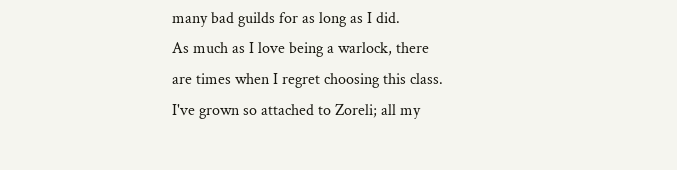many bad guilds for as long as I did.
As much as I love being a warlock, there are times when I regret choosing this class. I've grown so attached to Zoreli; all my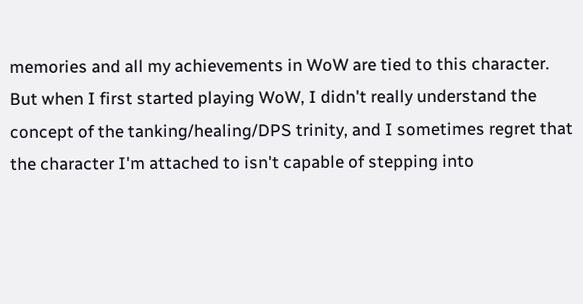memories and all my achievements in WoW are tied to this character. But when I first started playing WoW, I didn't really understand the concept of the tanking/healing/DPS trinity, and I sometimes regret that the character I'm attached to isn't capable of stepping into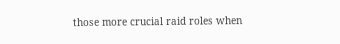those more crucial raid roles when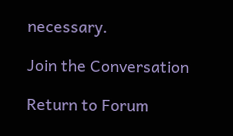necessary.

Join the Conversation

Return to Forum